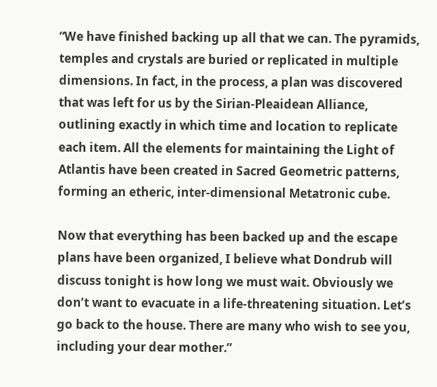“We have finished backing up all that we can. The pyramids, temples and crystals are buried or replicated in multiple dimensions. In fact, in the process, a plan was discovered that was left for us by the Sirian-Pleaidean Alliance, outlining exactly in which time and location to replicate each item. All the elements for maintaining the Light of Atlantis have been created in Sacred Geometric patterns, forming an etheric, inter-dimensional Metatronic cube.

Now that everything has been backed up and the escape plans have been organized, I believe what Dondrub will discuss tonight is how long we must wait. Obviously we don’t want to evacuate in a life-threatening situation. Let’s go back to the house. There are many who wish to see you, including your dear mother.”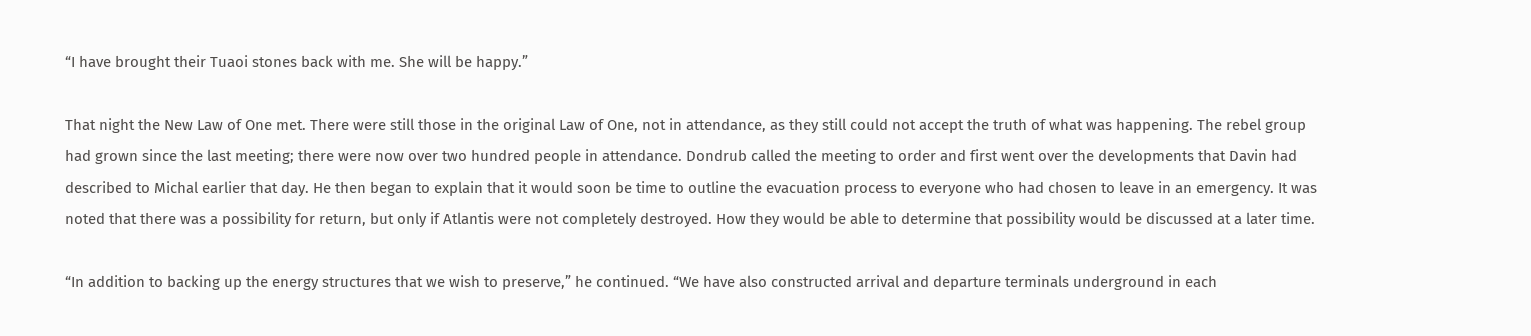“I have brought their Tuaoi stones back with me. She will be happy.”

That night the New Law of One met. There were still those in the original Law of One, not in attendance, as they still could not accept the truth of what was happening. The rebel group had grown since the last meeting; there were now over two hundred people in attendance. Dondrub called the meeting to order and first went over the developments that Davin had described to Michal earlier that day. He then began to explain that it would soon be time to outline the evacuation process to everyone who had chosen to leave in an emergency. It was noted that there was a possibility for return, but only if Atlantis were not completely destroyed. How they would be able to determine that possibility would be discussed at a later time.

“In addition to backing up the energy structures that we wish to preserve,” he continued. “We have also constructed arrival and departure terminals underground in each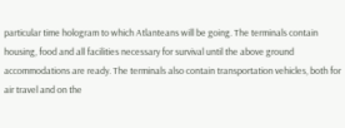particular time hologram to which Atlanteans will be going. The terminals contain housing, food and all facilities necessary for survival until the above ground accommodations are ready. The terminals also contain transportation vehicles, both for air travel and on the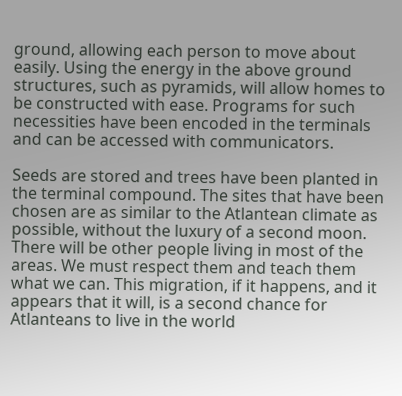ground, allowing each person to move about easily. Using the energy in the above ground structures, such as pyramids, will allow homes to be constructed with ease. Programs for such necessities have been encoded in the terminals and can be accessed with communicators.

Seeds are stored and trees have been planted in the terminal compound. The sites that have been chosen are as similar to the Atlantean climate as possible, without the luxury of a second moon. There will be other people living in most of the areas. We must respect them and teach them what we can. This migration, if it happens, and it appears that it will, is a second chance for Atlanteans to live in the world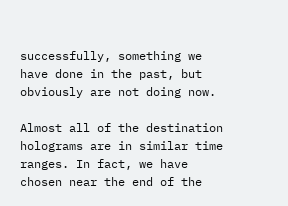successfully, something we have done in the past, but obviously are not doing now.

Almost all of the destination holograms are in similar time ranges. In fact, we have chosen near the end of the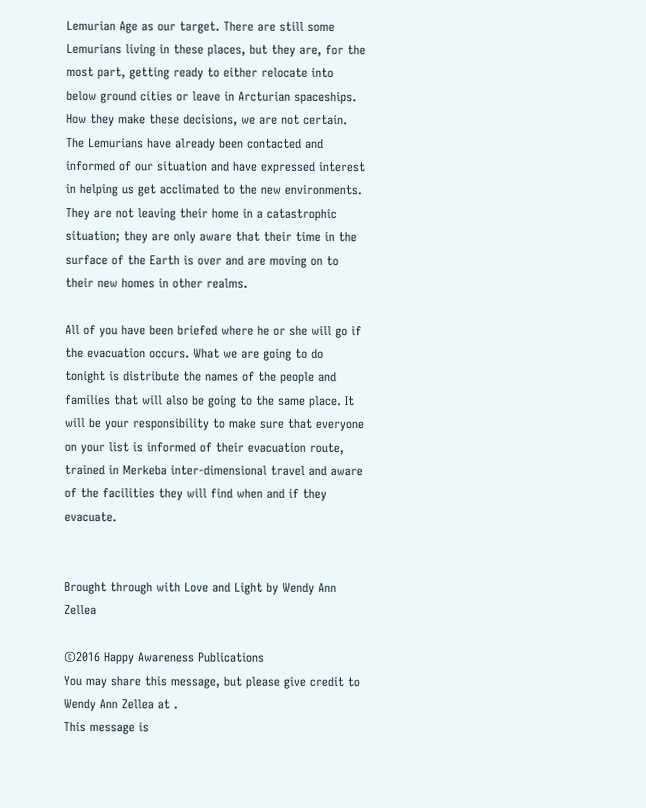Lemurian Age as our target. There are still some Lemurians living in these places, but they are, for the most part, getting ready to either relocate into below ground cities or leave in Arcturian spaceships. How they make these decisions, we are not certain. The Lemurians have already been contacted and informed of our situation and have expressed interest in helping us get acclimated to the new environments. They are not leaving their home in a catastrophic situation; they are only aware that their time in the surface of the Earth is over and are moving on to their new homes in other realms.

All of you have been briefed where he or she will go if the evacuation occurs. What we are going to do tonight is distribute the names of the people and families that will also be going to the same place. It will be your responsibility to make sure that everyone on your list is informed of their evacuation route, trained in Merkeba inter-dimensional travel and aware of the facilities they will find when and if they evacuate.


Brought through with Love and Light by Wendy Ann Zellea

©2016 Happy Awareness Publications
You may share this message, but please give credit to Wendy Ann Zellea at .
This message is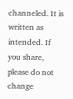channeled. It is written as intended. If you share, please do not change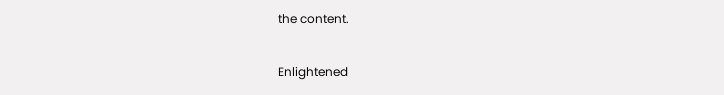the content.

Enlightened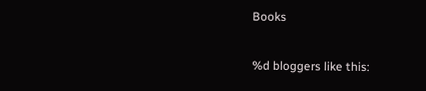Books

%d bloggers like this: